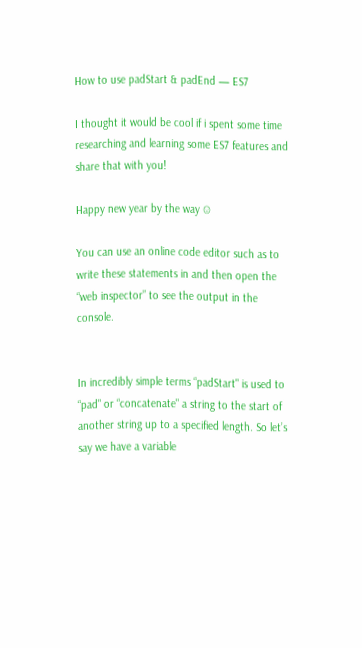How to use padStart & padEnd — ES7

I thought it would be cool if i spent some time researching and learning some ES7 features and share that with you!

Happy new year by the way ☺

You can use an online code editor such as to write these statements in and then open the “web inspector” to see the output in the console.


In incredibly simple terms “padStart" is used to “pad" or “concatenate" a string to the start of another string up to a specified length. So let’s say we have a variable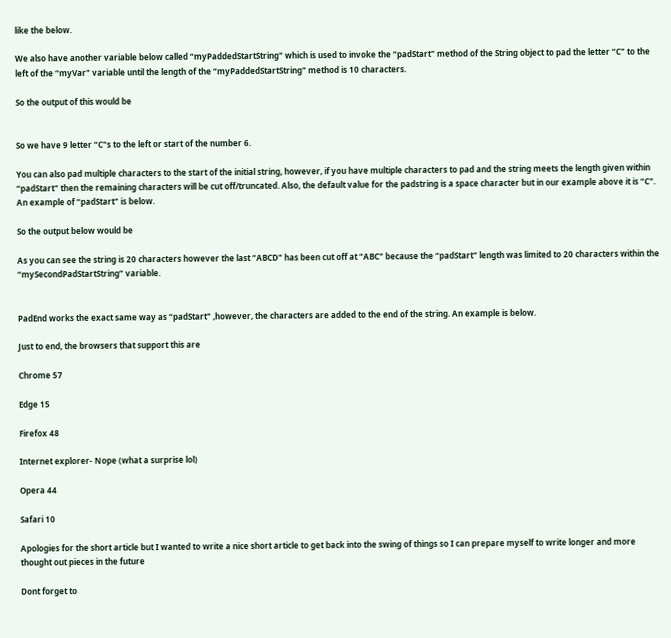like the below.

We also have another variable below called “myPaddedStartString" which is used to invoke the “padStart" method of the String object to pad the letter “C" to the left of the “myVar" variable until the length of the “myPaddedStartString" method is 10 characters.

So the output of this would be


So we have 9 letter “C"s to the left or start of the number 6.

You can also pad multiple characters to the start of the initial string, however, if you have multiple characters to pad and the string meets the length given within “padStart" then the remaining characters will be cut off/truncated. Also, the default value for the padstring is a space character but in our example above it is “C". An example of “padStart" is below.

So the output below would be

As you can see the string is 20 characters however the last “ABCD" has been cut off at “ABC" because the “padStart" length was limited to 20 characters within the “mySecondPadStartString” variable.


PadEnd works the exact same way as “padStart" ,however, the characters are added to the end of the string. An example is below.

Just to end, the browsers that support this are

Chrome 57

Edge 15

Firefox 48

Internet explorer- Nope (what a surprise lol)

Opera 44

Safari 10

Apologies for the short article but I wanted to write a nice short article to get back into the swing of things so I can prepare myself to write longer and more thought out pieces in the future

Dont forget to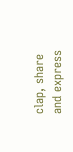clap, share and express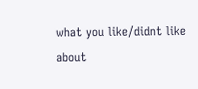what you like/didnt like about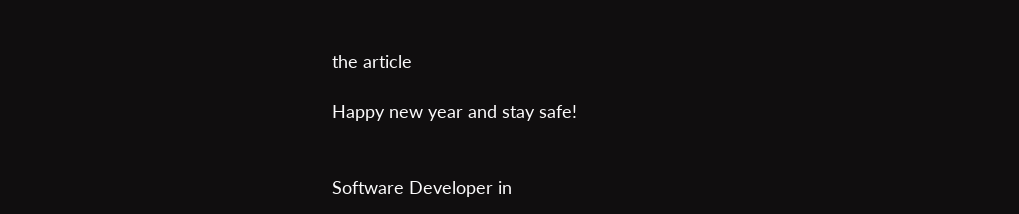the article

Happy new year and stay safe!


Software Developer in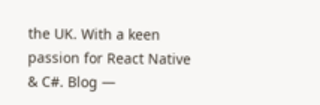the UK. With a keen passion for React Native & C#. Blog —